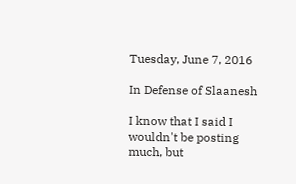Tuesday, June 7, 2016

In Defense of Slaanesh

I know that I said I wouldn't be posting much, but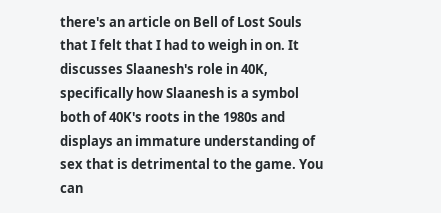there's an article on Bell of Lost Souls that I felt that I had to weigh in on. It discusses Slaanesh's role in 40K, specifically how Slaanesh is a symbol both of 40K's roots in the 1980s and displays an immature understanding of sex that is detrimental to the game. You can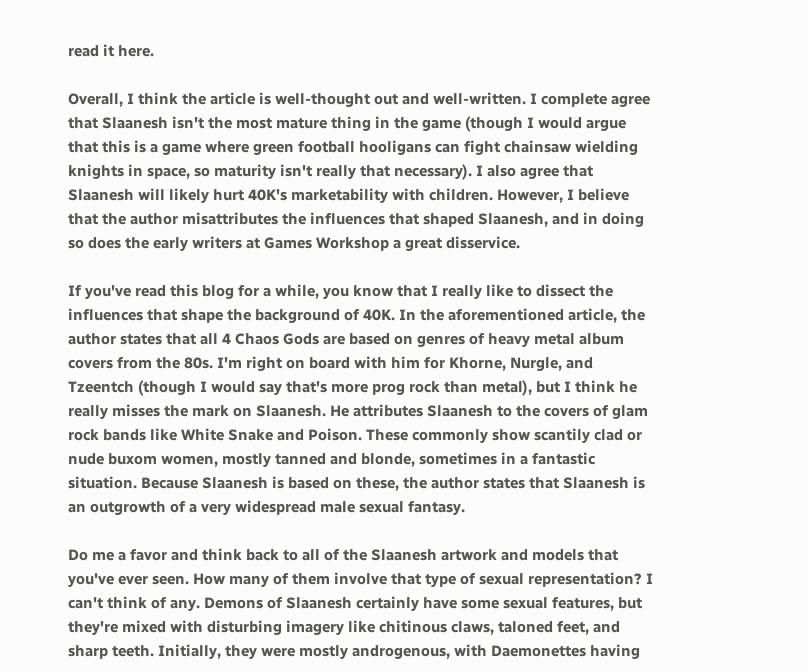read it here.

Overall, I think the article is well-thought out and well-written. I complete agree that Slaanesh isn't the most mature thing in the game (though I would argue that this is a game where green football hooligans can fight chainsaw wielding knights in space, so maturity isn't really that necessary). I also agree that Slaanesh will likely hurt 40K's marketability with children. However, I believe that the author misattributes the influences that shaped Slaanesh, and in doing so does the early writers at Games Workshop a great disservice.

If you've read this blog for a while, you know that I really like to dissect the influences that shape the background of 40K. In the aforementioned article, the author states that all 4 Chaos Gods are based on genres of heavy metal album covers from the 80s. I'm right on board with him for Khorne, Nurgle, and Tzeentch (though I would say that's more prog rock than metal), but I think he really misses the mark on Slaanesh. He attributes Slaanesh to the covers of glam rock bands like White Snake and Poison. These commonly show scantily clad or nude buxom women, mostly tanned and blonde, sometimes in a fantastic situation. Because Slaanesh is based on these, the author states that Slaanesh is an outgrowth of a very widespread male sexual fantasy.

Do me a favor and think back to all of the Slaanesh artwork and models that you've ever seen. How many of them involve that type of sexual representation? I can't think of any. Demons of Slaanesh certainly have some sexual features, but they're mixed with disturbing imagery like chitinous claws, taloned feet, and sharp teeth. Initially, they were mostly androgenous, with Daemonettes having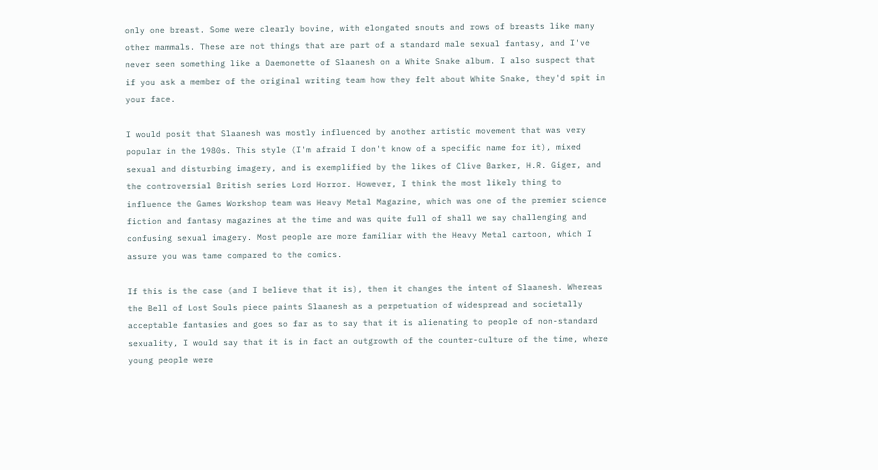only one breast. Some were clearly bovine, with elongated snouts and rows of breasts like many other mammals. These are not things that are part of a standard male sexual fantasy, and I've never seen something like a Daemonette of Slaanesh on a White Snake album. I also suspect that if you ask a member of the original writing team how they felt about White Snake, they'd spit in your face.

I would posit that Slaanesh was mostly influenced by another artistic movement that was very popular in the 1980s. This style (I'm afraid I don't know of a specific name for it), mixed sexual and disturbing imagery, and is exemplified by the likes of Clive Barker, H.R. Giger, and the controversial British series Lord Horror. However, I think the most likely thing to influence the Games Workshop team was Heavy Metal Magazine, which was one of the premier science fiction and fantasy magazines at the time and was quite full of shall we say challenging and confusing sexual imagery. Most people are more familiar with the Heavy Metal cartoon, which I assure you was tame compared to the comics.

If this is the case (and I believe that it is), then it changes the intent of Slaanesh. Whereas the Bell of Lost Souls piece paints Slaanesh as a perpetuation of widespread and societally acceptable fantasies and goes so far as to say that it is alienating to people of non-standard sexuality, I would say that it is in fact an outgrowth of the counter-culture of the time, where young people were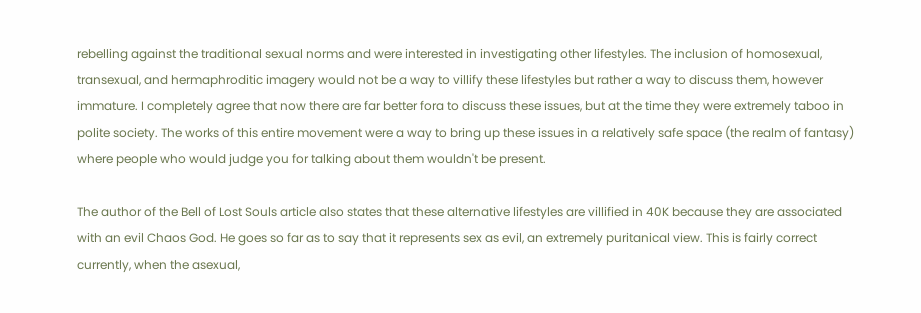rebelling against the traditional sexual norms and were interested in investigating other lifestyles. The inclusion of homosexual, transexual, and hermaphroditic imagery would not be a way to villify these lifestyles but rather a way to discuss them, however immature. I completely agree that now there are far better fora to discuss these issues, but at the time they were extremely taboo in polite society. The works of this entire movement were a way to bring up these issues in a relatively safe space (the realm of fantasy) where people who would judge you for talking about them wouldn't be present.

The author of the Bell of Lost Souls article also states that these alternative lifestyles are villified in 40K because they are associated with an evil Chaos God. He goes so far as to say that it represents sex as evil, an extremely puritanical view. This is fairly correct currently, when the asexual,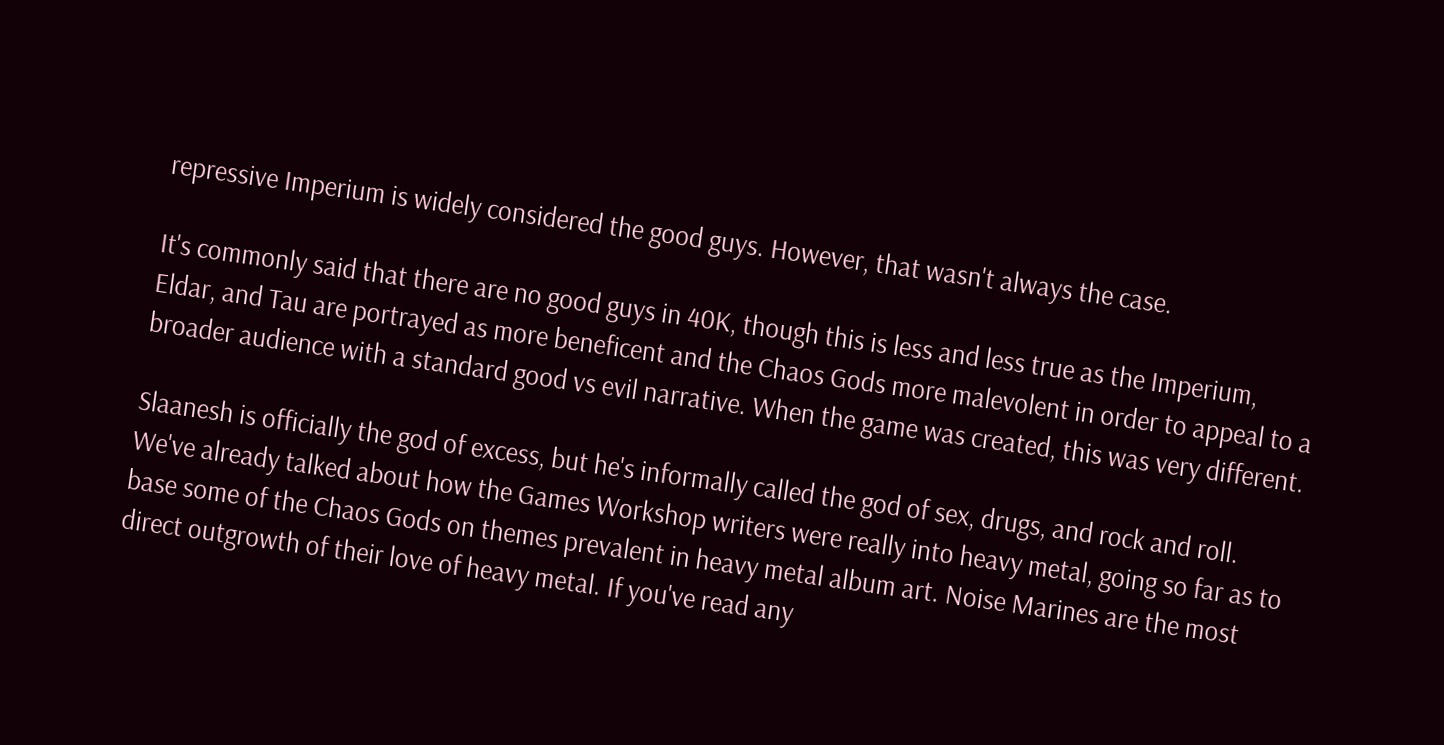repressive Imperium is widely considered the good guys. However, that wasn't always the case.

It's commonly said that there are no good guys in 40K, though this is less and less true as the Imperium, Eldar, and Tau are portrayed as more beneficent and the Chaos Gods more malevolent in order to appeal to a broader audience with a standard good vs evil narrative. When the game was created, this was very different.

Slaanesh is officially the god of excess, but he's informally called the god of sex, drugs, and rock and roll. We've already talked about how the Games Workshop writers were really into heavy metal, going so far as to base some of the Chaos Gods on themes prevalent in heavy metal album art. Noise Marines are the most direct outgrowth of their love of heavy metal. If you've read any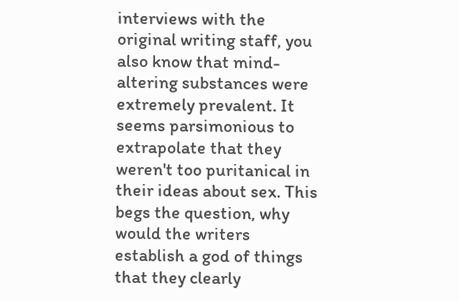interviews with the original writing staff, you also know that mind-altering substances were extremely prevalent. It seems parsimonious to extrapolate that they weren't too puritanical in their ideas about sex. This begs the question, why would the writers establish a god of things that they clearly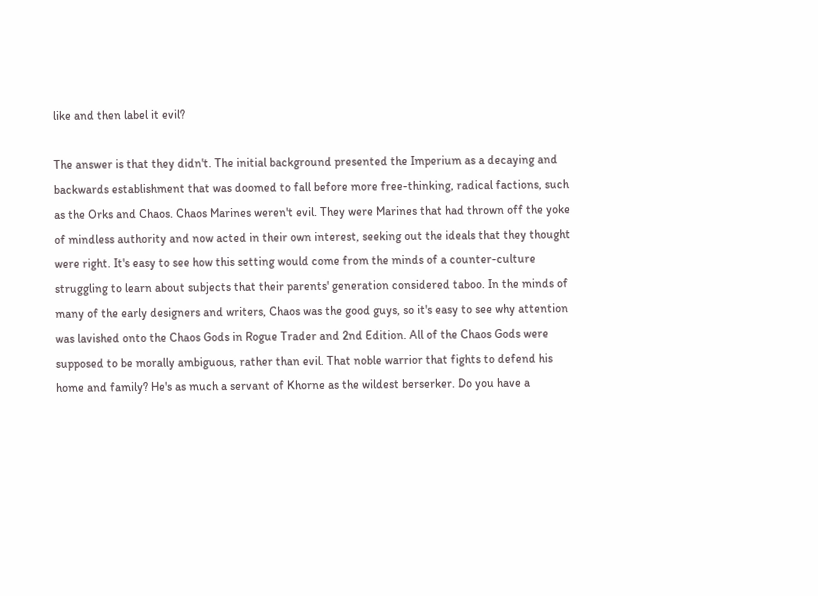like and then label it evil?

The answer is that they didn't. The initial background presented the Imperium as a decaying and backwards establishment that was doomed to fall before more free-thinking, radical factions, such as the Orks and Chaos. Chaos Marines weren't evil. They were Marines that had thrown off the yoke of mindless authority and now acted in their own interest, seeking out the ideals that they thought were right. It's easy to see how this setting would come from the minds of a counter-culture struggling to learn about subjects that their parents' generation considered taboo. In the minds of many of the early designers and writers, Chaos was the good guys, so it's easy to see why attention was lavished onto the Chaos Gods in Rogue Trader and 2nd Edition. All of the Chaos Gods were supposed to be morally ambiguous, rather than evil. That noble warrior that fights to defend his home and family? He's as much a servant of Khorne as the wildest berserker. Do you have a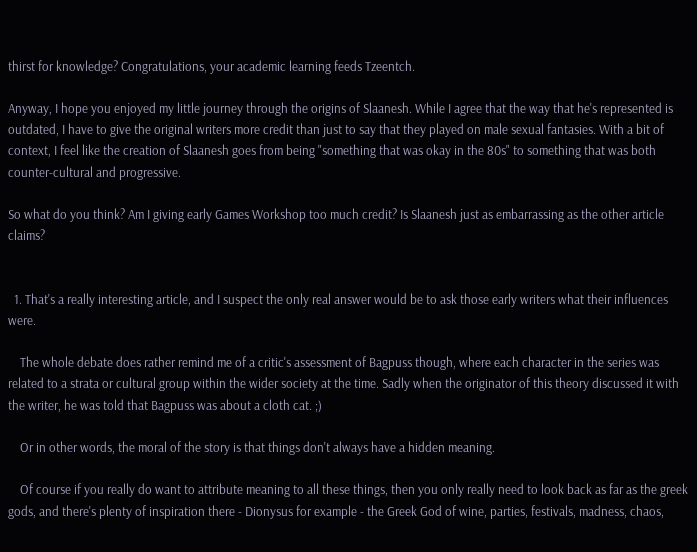thirst for knowledge? Congratulations, your academic learning feeds Tzeentch.

Anyway, I hope you enjoyed my little journey through the origins of Slaanesh. While I agree that the way that he's represented is outdated, I have to give the original writers more credit than just to say that they played on male sexual fantasies. With a bit of context, I feel like the creation of Slaanesh goes from being "something that was okay in the 80s" to something that was both counter-cultural and progressive.

So what do you think? Am I giving early Games Workshop too much credit? Is Slaanesh just as embarrassing as the other article claims?


  1. That's a really interesting article, and I suspect the only real answer would be to ask those early writers what their influences were.

    The whole debate does rather remind me of a critic's assessment of Bagpuss though, where each character in the series was related to a strata or cultural group within the wider society at the time. Sadly when the originator of this theory discussed it with the writer, he was told that Bagpuss was about a cloth cat. ;)

    Or in other words, the moral of the story is that things don't always have a hidden meaning.

    Of course if you really do want to attribute meaning to all these things, then you only really need to look back as far as the greek gods, and there's plenty of inspiration there - Dionysus for example - the Greek God of wine, parties, festivals, madness, chaos,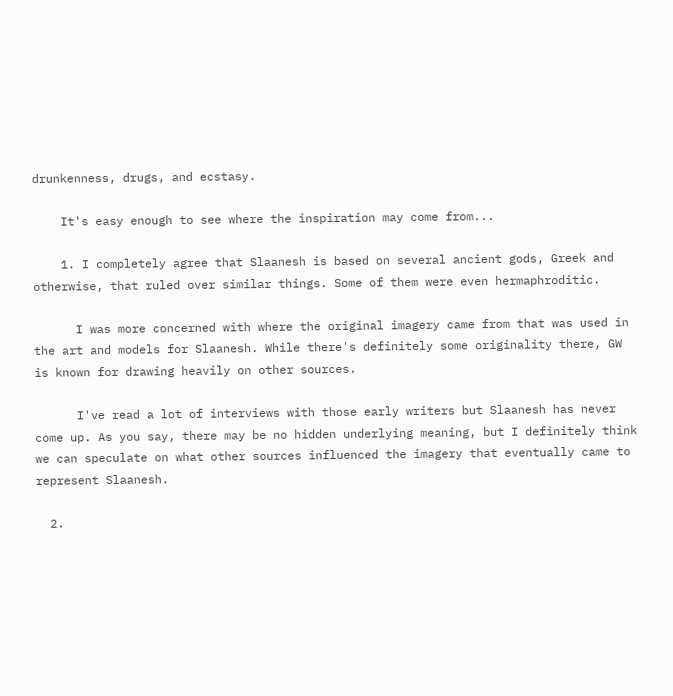drunkenness, drugs, and ecstasy.

    It's easy enough to see where the inspiration may come from...

    1. I completely agree that Slaanesh is based on several ancient gods, Greek and otherwise, that ruled over similar things. Some of them were even hermaphroditic.

      I was more concerned with where the original imagery came from that was used in the art and models for Slaanesh. While there's definitely some originality there, GW is known for drawing heavily on other sources.

      I've read a lot of interviews with those early writers but Slaanesh has never come up. As you say, there may be no hidden underlying meaning, but I definitely think we can speculate on what other sources influenced the imagery that eventually came to represent Slaanesh.

  2.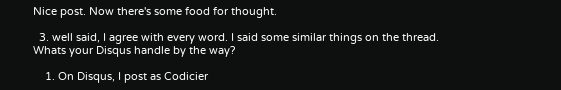Nice post. Now there's some food for thought.

  3. well said, I agree with every word. I said some similar things on the thread. Whats your Disqus handle by the way?

    1. On Disqus, I post as Codicier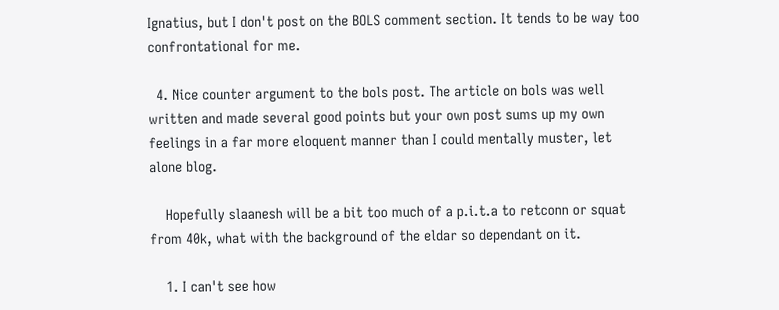Ignatius, but I don't post on the BOLS comment section. It tends to be way too confrontational for me.

  4. Nice counter argument to the bols post. The article on bols was well written and made several good points but your own post sums up my own feelings in a far more eloquent manner than I could mentally muster, let alone blog.

    Hopefully slaanesh will be a bit too much of a p.i.t.a to retconn or squat from 40k, what with the background of the eldar so dependant on it.

    1. I can't see how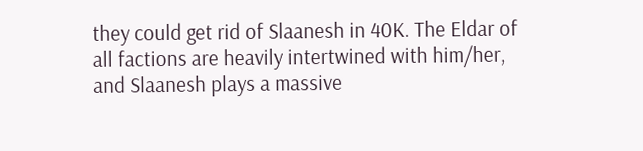they could get rid of Slaanesh in 40K. The Eldar of all factions are heavily intertwined with him/her, and Slaanesh plays a massive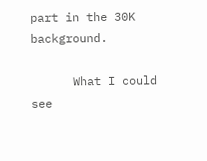part in the 30K background.

      What I could see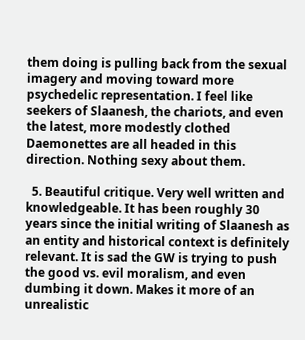them doing is pulling back from the sexual imagery and moving toward more psychedelic representation. I feel like seekers of Slaanesh, the chariots, and even the latest, more modestly clothed Daemonettes are all headed in this direction. Nothing sexy about them.

  5. Beautiful critique. Very well written and knowledgeable. It has been roughly 30 years since the initial writing of Slaanesh as an entity and historical context is definitely relevant. It is sad the GW is trying to push the good vs. evil moralism, and even dumbing it down. Makes it more of an unrealistic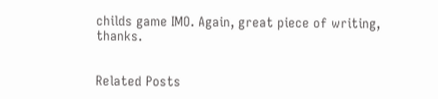childs game IMO. Again, great piece of writing, thanks.


Related Posts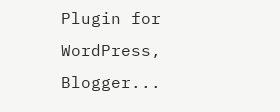Plugin for WordPress, Blogger...